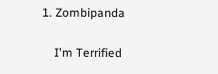1. Zombipanda

    I'm Terrified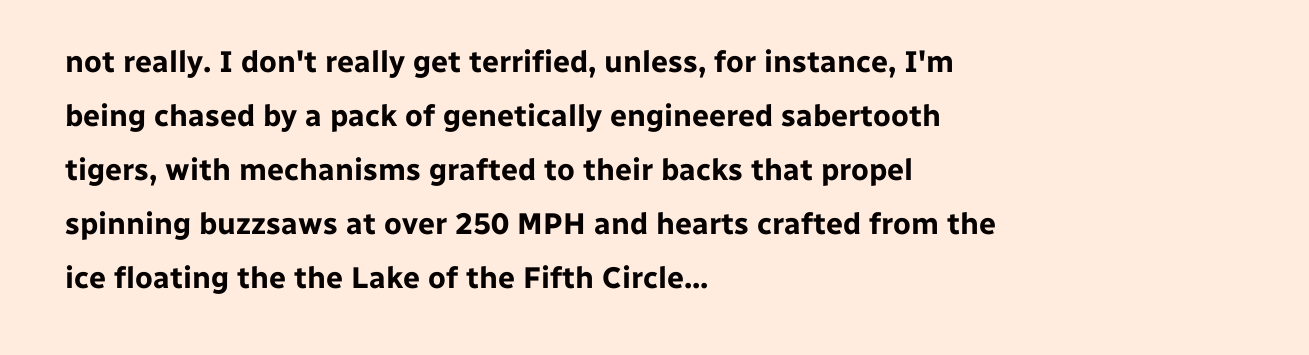not really. I don't really get terrified, unless, for instance, I'm being chased by a pack of genetically engineered sabertooth tigers, with mechanisms grafted to their backs that propel spinning buzzsaws at over 250 MPH and hearts crafted from the ice floating the the Lake of the Fifth Circle...